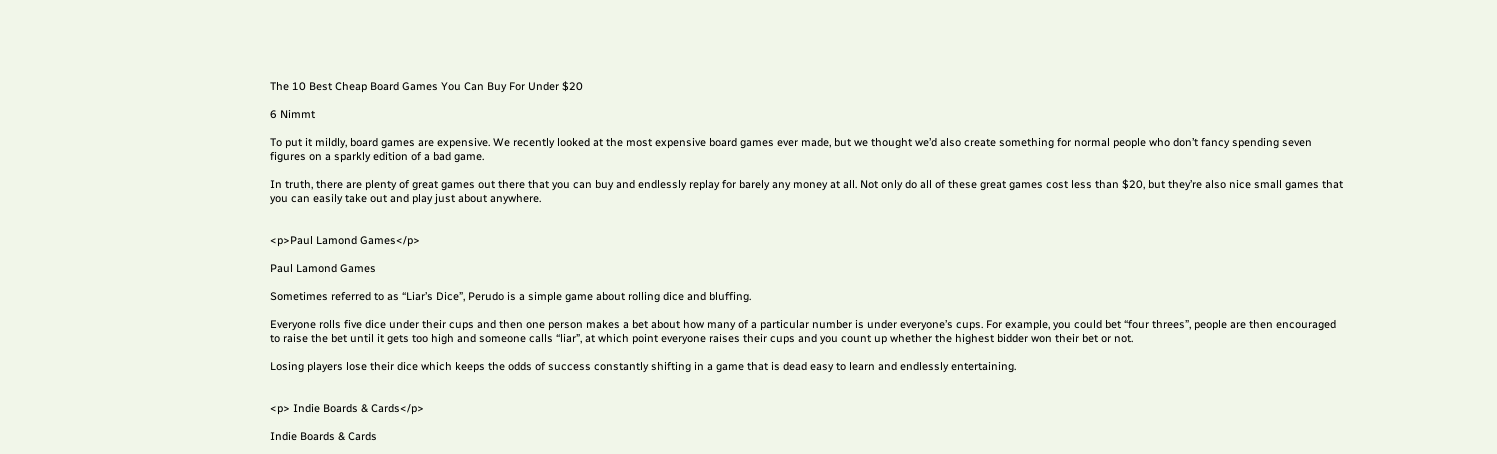The 10 Best Cheap Board Games You Can Buy For Under $20

6 Nimmt

To put it mildly, board games are expensive. We recently looked at the most expensive board games ever made, but we thought we’d also create something for normal people who don’t fancy spending seven figures on a sparkly edition of a bad game.

In truth, there are plenty of great games out there that you can buy and endlessly replay for barely any money at all. Not only do all of these great games cost less than $20, but they’re also nice small games that you can easily take out and play just about anywhere.


<p>Paul Lamond Games</p>

Paul Lamond Games

Sometimes referred to as “Liar’s Dice”, Perudo is a simple game about rolling dice and bluffing.

Everyone rolls five dice under their cups and then one person makes a bet about how many of a particular number is under everyone’s cups. For example, you could bet “four threes”, people are then encouraged to raise the bet until it gets too high and someone calls “liar”, at which point everyone raises their cups and you count up whether the highest bidder won their bet or not.

Losing players lose their dice which keeps the odds of success constantly shifting in a game that is dead easy to learn and endlessly entertaining.


<p> Indie Boards & Cards</p>

Indie Boards & Cards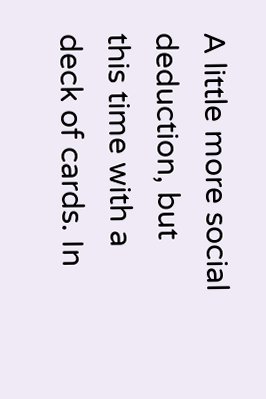A little more social deduction, but this time with a deck of cards. In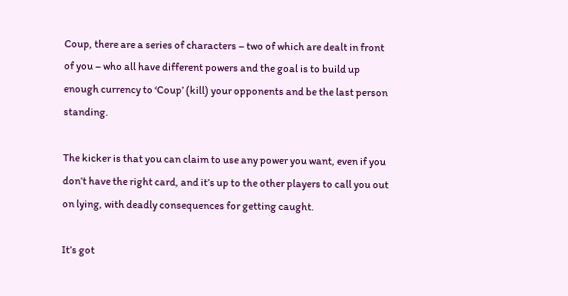Coup, there are a series of characters – two of which are dealt in front of you – who all have different powers and the goal is to build up enough currency to ‘Coup’ (kill) your opponents and be the last person standing.

The kicker is that you can claim to use any power you want, even if you don’t have the right card, and it’s up to the other players to call you out on lying, with deadly consequences for getting caught.

It’s got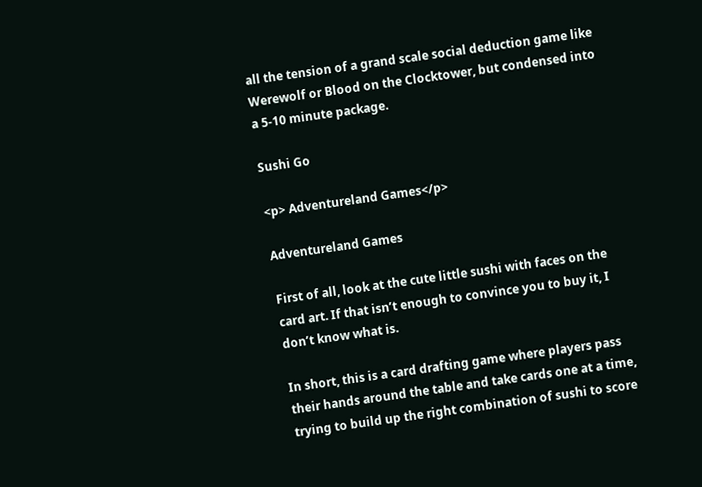all the tension of a grand scale social deduction game like Werewolf or Blood on the Clocktower, but condensed into a 5-10 minute package.

Sushi Go

<p> Adventureland Games</p>

Adventureland Games

First of all, look at the cute little sushi with faces on the card art. If that isn’t enough to convince you to buy it, I don’t know what is.

In short, this is a card drafting game where players pass their hands around the table and take cards one at a time, trying to build up the right combination of sushi to score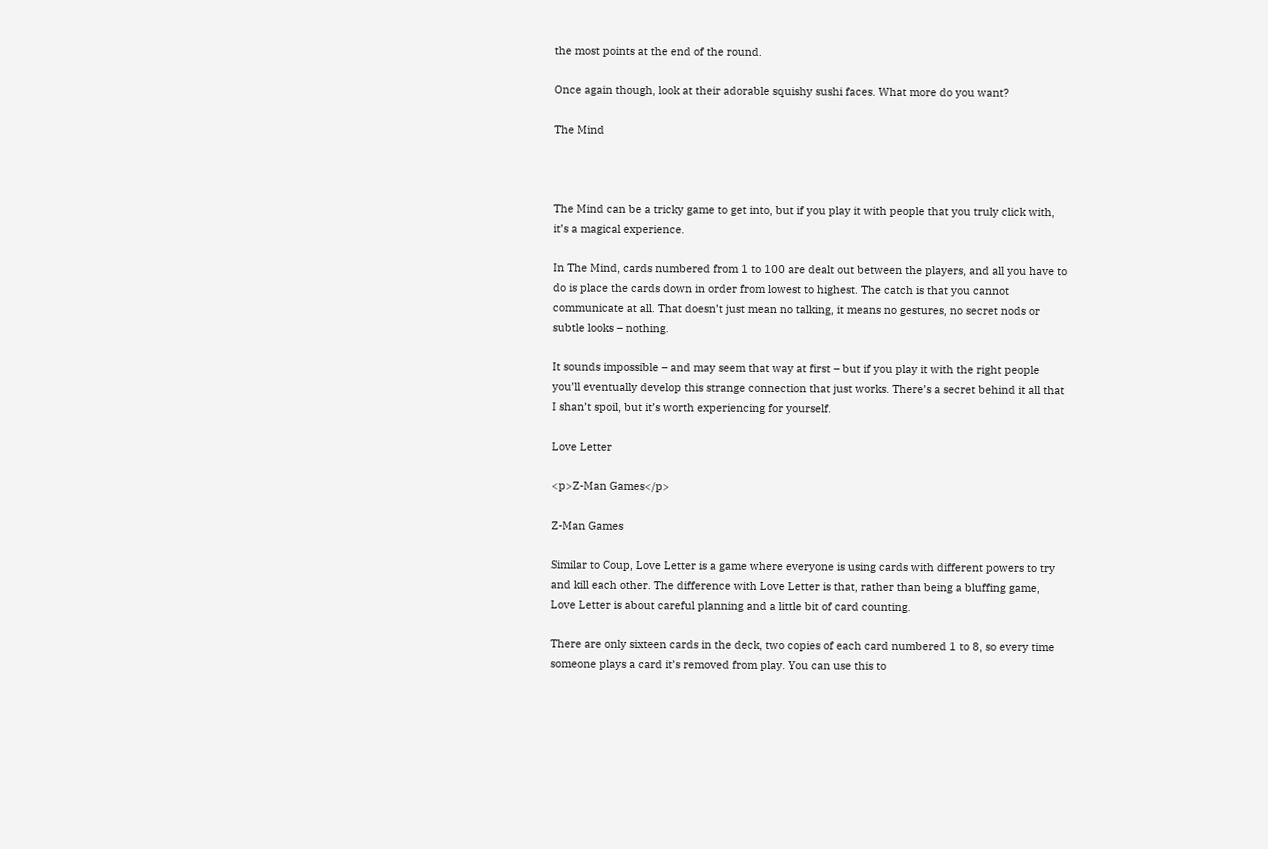the most points at the end of the round.

Once again though, look at their adorable squishy sushi faces. What more do you want?

The Mind



The Mind can be a tricky game to get into, but if you play it with people that you truly click with, it’s a magical experience.

In The Mind, cards numbered from 1 to 100 are dealt out between the players, and all you have to do is place the cards down in order from lowest to highest. The catch is that you cannot communicate at all. That doesn’t just mean no talking, it means no gestures, no secret nods or subtle looks – nothing.

It sounds impossible – and may seem that way at first – but if you play it with the right people you’ll eventually develop this strange connection that just works. There’s a secret behind it all that I shan’t spoil, but it’s worth experiencing for yourself.

Love Letter

<p>Z-Man Games</p>

Z-Man Games

Similar to Coup, Love Letter is a game where everyone is using cards with different powers to try and kill each other. The difference with Love Letter is that, rather than being a bluffing game, Love Letter is about careful planning and a little bit of card counting.

There are only sixteen cards in the deck, two copies of each card numbered 1 to 8, so every time someone plays a card it’s removed from play. You can use this to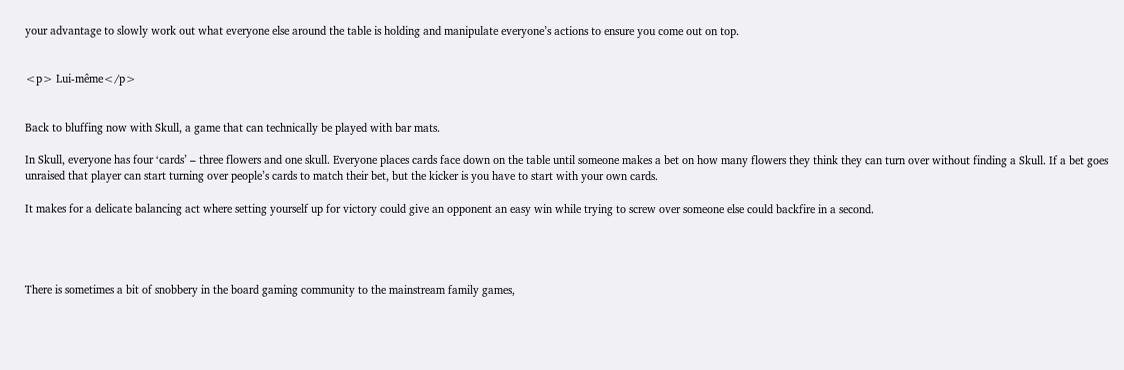your advantage to slowly work out what everyone else around the table is holding and manipulate everyone’s actions to ensure you come out on top.


<p> Lui-même</p>


Back to bluffing now with Skull, a game that can technically be played with bar mats.

In Skull, everyone has four ‘cards’ – three flowers and one skull. Everyone places cards face down on the table until someone makes a bet on how many flowers they think they can turn over without finding a Skull. If a bet goes unraised that player can start turning over people’s cards to match their bet, but the kicker is you have to start with your own cards.

It makes for a delicate balancing act where setting yourself up for victory could give an opponent an easy win while trying to screw over someone else could backfire in a second.




There is sometimes a bit of snobbery in the board gaming community to the mainstream family games,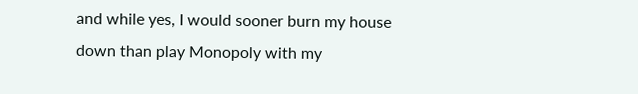and while yes, I would sooner burn my house down than play Monopoly with my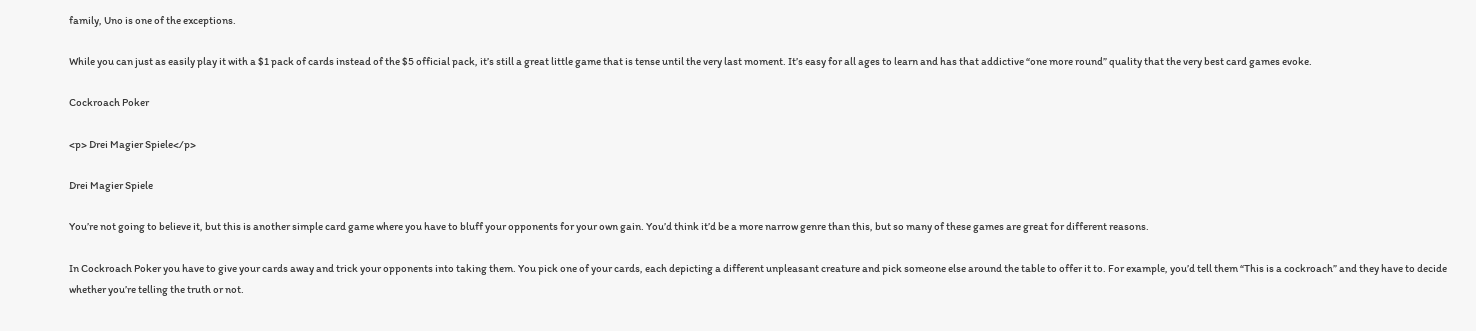family, Uno is one of the exceptions.

While you can just as easily play it with a $1 pack of cards instead of the $5 official pack, it’s still a great little game that is tense until the very last moment. It’s easy for all ages to learn and has that addictive “one more round” quality that the very best card games evoke.

Cockroach Poker

<p> Drei Magier Spiele</p>

Drei Magier Spiele

You’re not going to believe it, but this is another simple card game where you have to bluff your opponents for your own gain. You’d think it’d be a more narrow genre than this, but so many of these games are great for different reasons.

In Cockroach Poker you have to give your cards away and trick your opponents into taking them. You pick one of your cards, each depicting a different unpleasant creature and pick someone else around the table to offer it to. For example, you’d tell them “This is a cockroach” and they have to decide whether you’re telling the truth or not.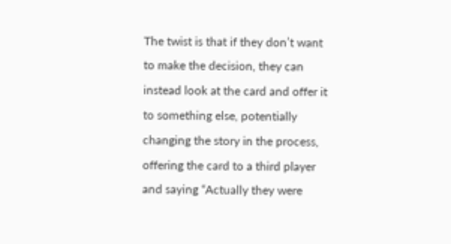The twist is that if they don’t want to make the decision, they can instead look at the card and offer it to something else, potentially changing the story in the process, offering the card to a third player and saying “Actually they were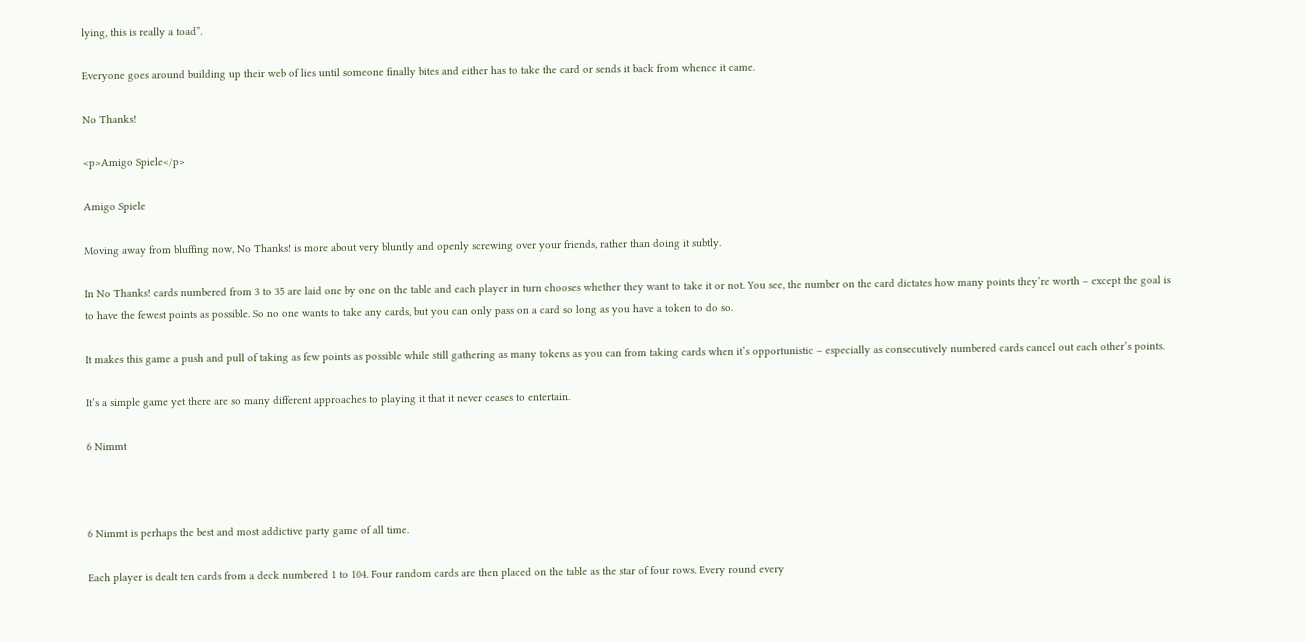lying, this is really a toad”.

Everyone goes around building up their web of lies until someone finally bites and either has to take the card or sends it back from whence it came.

No Thanks!

<p>Amigo Spiele</p>

Amigo Spiele

Moving away from bluffing now, No Thanks! is more about very bluntly and openly screwing over your friends, rather than doing it subtly.

In No Thanks! cards numbered from 3 to 35 are laid one by one on the table and each player in turn chooses whether they want to take it or not. You see, the number on the card dictates how many points they’re worth – except the goal is to have the fewest points as possible. So no one wants to take any cards, but you can only pass on a card so long as you have a token to do so.

It makes this game a push and pull of taking as few points as possible while still gathering as many tokens as you can from taking cards when it’s opportunistic – especially as consecutively numbered cards cancel out each other’s points.

It’s a simple game yet there are so many different approaches to playing it that it never ceases to entertain.

6 Nimmt



6 Nimmt is perhaps the best and most addictive party game of all time.

Each player is dealt ten cards from a deck numbered 1 to 104. Four random cards are then placed on the table as the star of four rows. Every round every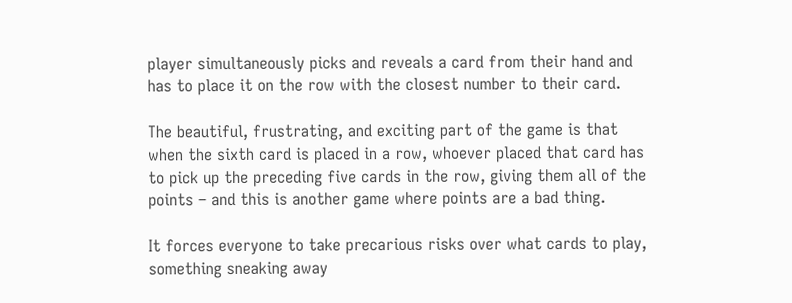player simultaneously picks and reveals a card from their hand and has to place it on the row with the closest number to their card.

The beautiful, frustrating, and exciting part of the game is that when the sixth card is placed in a row, whoever placed that card has to pick up the preceding five cards in the row, giving them all of the points – and this is another game where points are a bad thing.

It forces everyone to take precarious risks over what cards to play, something sneaking away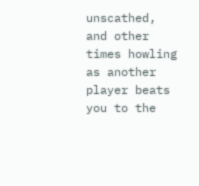unscathed, and other times howling as another player beats you to the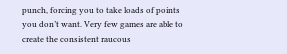punch, forcing you to take loads of points you don’t want. Very few games are able to create the consistent raucous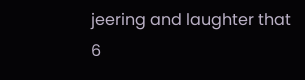jeering and laughter that 6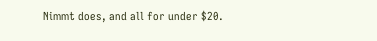Nimmt does, and all for under $20.